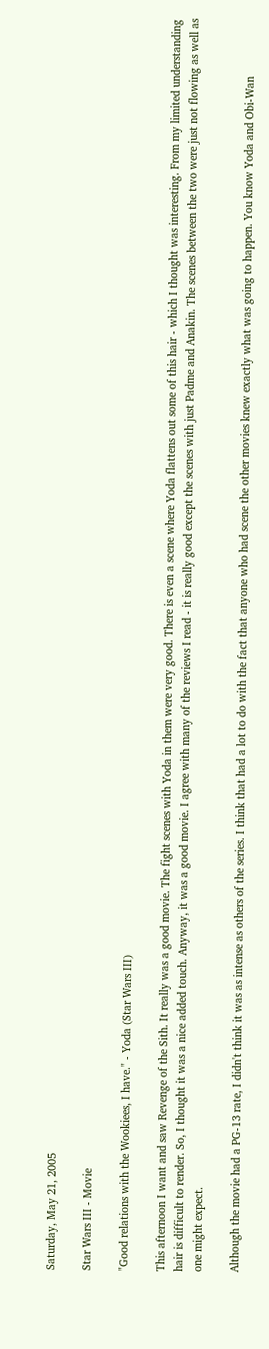Saturday, May 21, 2005

Star Wars III - Movie

"Good relations with the Wookiees, I have." - Yoda (Star Wars III)

This afternoon I want and saw Revenge of the Sith. It really was a good movie. The fight scenes with Yoda in them were very good. There is even a scene where Yoda flattens out some of this hair - which I thought was interesting. From my limited understanding hair is difficult to render. So, I thought it was a nice added touch. Anyway, it was a good movie. I agree with many of the reviews I read - it is really good except the scenes with just Padme and Anakin. The scenes between the two were just not flowing as well as one might expect.

Although the movie had a PG-13 rate, I didn't think it was as intense as others of the series. I think that had a lot to do with the fact that anyone who had scene the other movies knew exactly what was going to happen. You know Yoda and Obi-Wan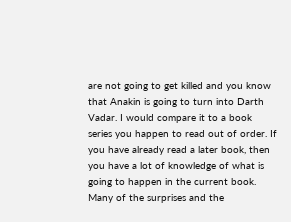are not going to get killed and you know that Anakin is going to turn into Darth Vadar. I would compare it to a book series you happen to read out of order. If you have already read a later book, then you have a lot of knowledge of what is going to happen in the current book. Many of the surprises and the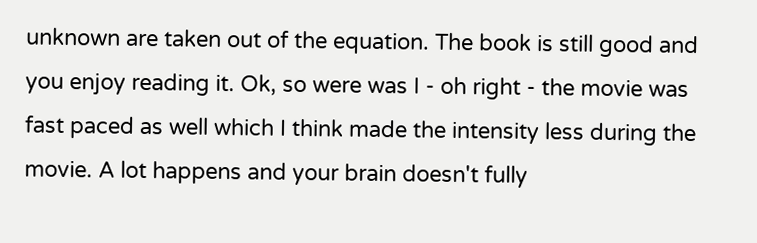unknown are taken out of the equation. The book is still good and you enjoy reading it. Ok, so were was I - oh right - the movie was fast paced as well which I think made the intensity less during the movie. A lot happens and your brain doesn't fully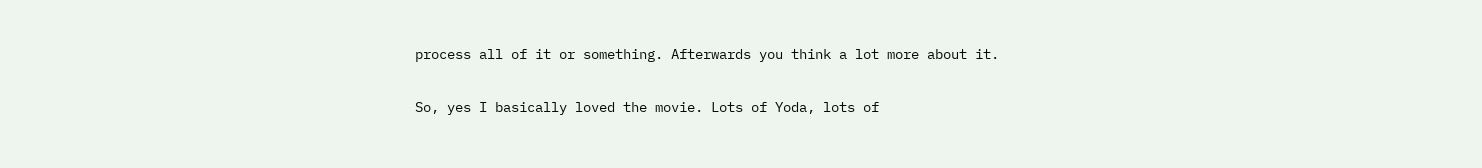process all of it or something. Afterwards you think a lot more about it.

So, yes I basically loved the movie. Lots of Yoda, lots of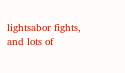lightsabor fights, and lots of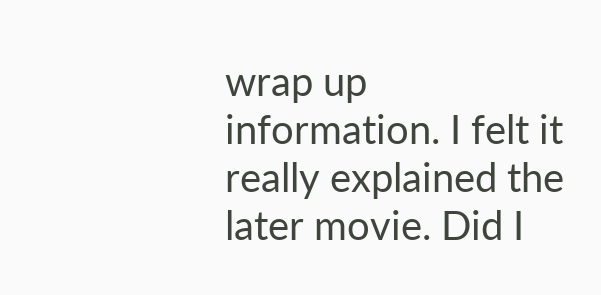wrap up information. I felt it really explained the later movie. Did I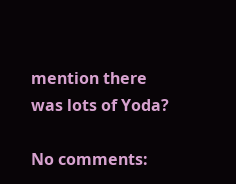mention there was lots of Yoda?

No comments: